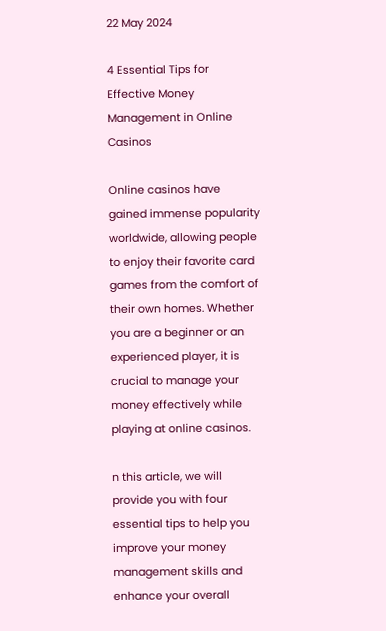22 May 2024

4 Essential Tips for Effective Money Management in Online Casinos

Online casinos have gained immense popularity worldwide, allowing people to enjoy their favorite card games from the comfort of their own homes. Whether you are a beginner or an experienced player, it is crucial to manage your money effectively while playing at online casinos.

n this article, we will provide you with four essential tips to help you improve your money management skills and enhance your overall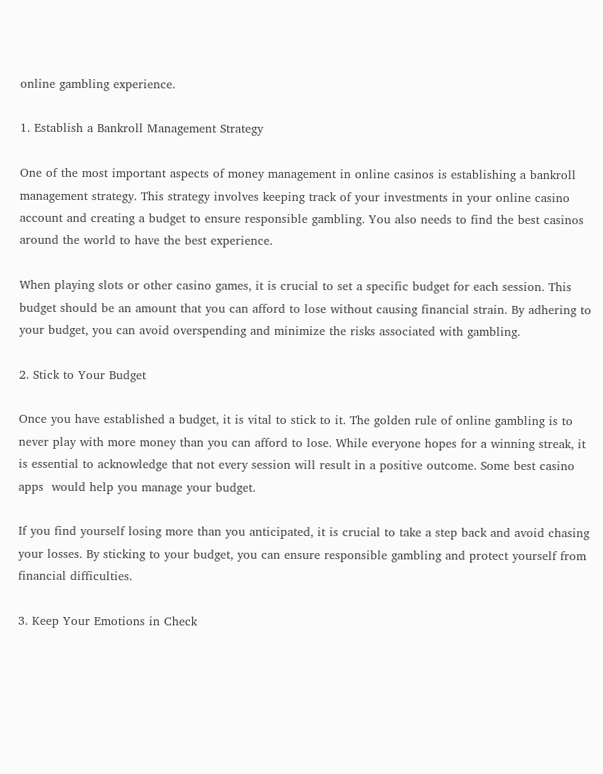online gambling experience.

1. Establish a Bankroll Management Strategy

One of the most important aspects of money management in online casinos is establishing a bankroll management strategy. This strategy involves keeping track of your investments in your online casino account and creating a budget to ensure responsible gambling. You also needs to find the best casinos around the world to have the best experience.

When playing slots or other casino games, it is crucial to set a specific budget for each session. This budget should be an amount that you can afford to lose without causing financial strain. By adhering to your budget, you can avoid overspending and minimize the risks associated with gambling.

2. Stick to Your Budget

Once you have established a budget, it is vital to stick to it. The golden rule of online gambling is to never play with more money than you can afford to lose. While everyone hopes for a winning streak, it is essential to acknowledge that not every session will result in a positive outcome. Some best casino apps  would help you manage your budget.

If you find yourself losing more than you anticipated, it is crucial to take a step back and avoid chasing your losses. By sticking to your budget, you can ensure responsible gambling and protect yourself from financial difficulties.

3. Keep Your Emotions in Check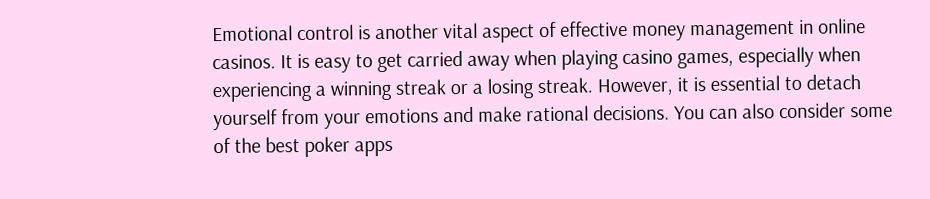Emotional control is another vital aspect of effective money management in online casinos. It is easy to get carried away when playing casino games, especially when experiencing a winning streak or a losing streak. However, it is essential to detach yourself from your emotions and make rational decisions. You can also consider some of the best poker apps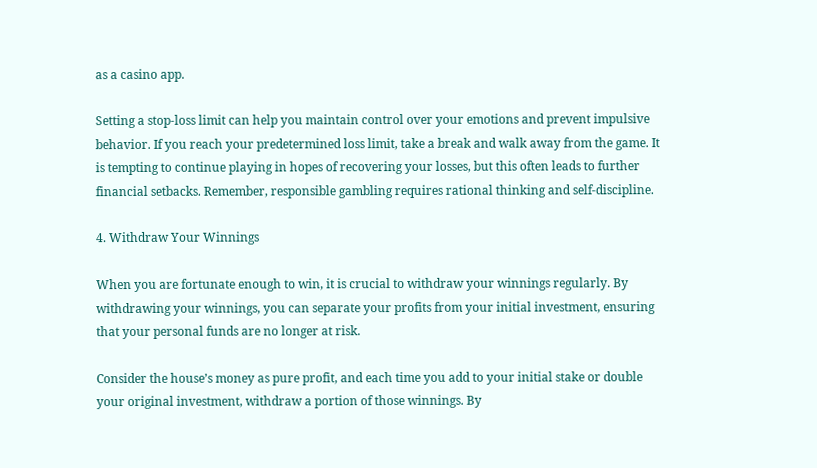as a casino app.

Setting a stop-loss limit can help you maintain control over your emotions and prevent impulsive behavior. If you reach your predetermined loss limit, take a break and walk away from the game. It is tempting to continue playing in hopes of recovering your losses, but this often leads to further financial setbacks. Remember, responsible gambling requires rational thinking and self-discipline.

4. Withdraw Your Winnings

When you are fortunate enough to win, it is crucial to withdraw your winnings regularly. By withdrawing your winnings, you can separate your profits from your initial investment, ensuring that your personal funds are no longer at risk.

Consider the house’s money as pure profit, and each time you add to your initial stake or double your original investment, withdraw a portion of those winnings. By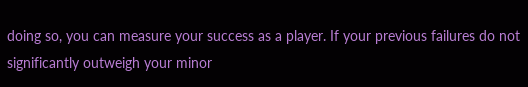doing so, you can measure your success as a player. If your previous failures do not significantly outweigh your minor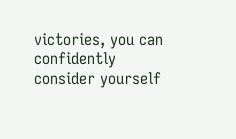victories, you can confidently consider yourself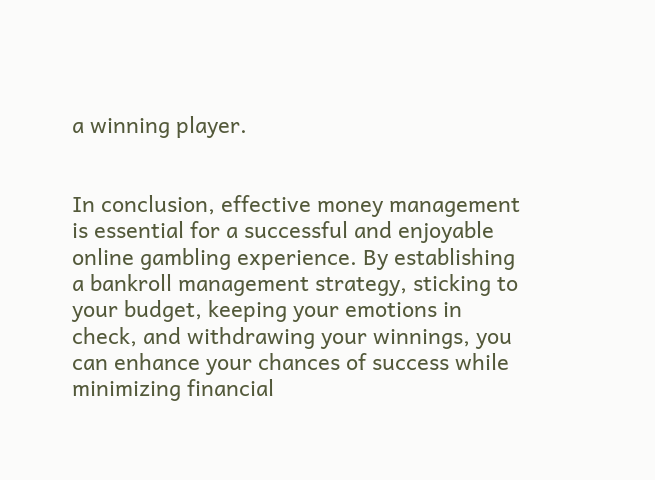a winning player.


In conclusion, effective money management is essential for a successful and enjoyable online gambling experience. By establishing a bankroll management strategy, sticking to your budget, keeping your emotions in check, and withdrawing your winnings, you can enhance your chances of success while minimizing financial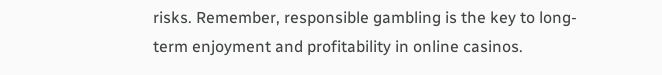risks. Remember, responsible gambling is the key to long-term enjoyment and profitability in online casinos.